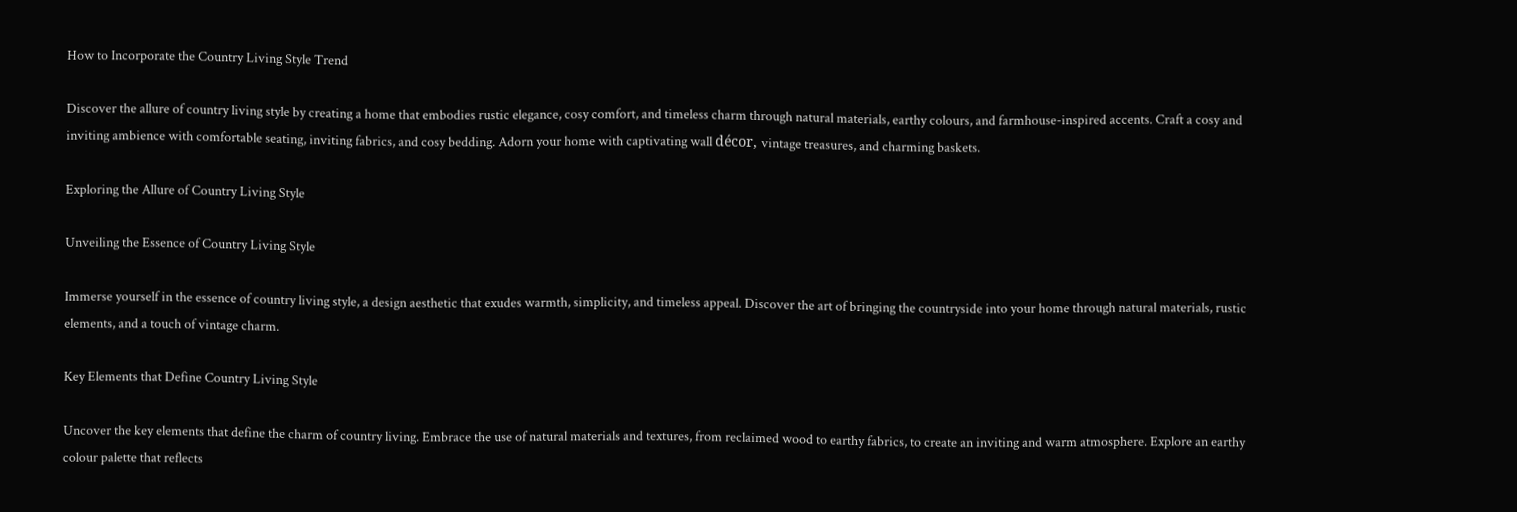How to Incorporate the Country Living Style Trend

Discover the allure of country living style by creating a home that embodies rustic elegance, cosy comfort, and timeless charm through natural materials, earthy colours, and farmhouse-inspired accents. Craft a cosy and inviting ambience with comfortable seating, inviting fabrics, and cosy bedding. Adorn your home with captivating wall décor, vintage treasures, and charming baskets.

Exploring the Allure of Country Living Style

Unveiling the Essence of Country Living Style

Immerse yourself in the essence of country living style, a design aesthetic that exudes warmth, simplicity, and timeless appeal. Discover the art of bringing the countryside into your home through natural materials, rustic elements, and a touch of vintage charm.

Key Elements that Define Country Living Style

Uncover the key elements that define the charm of country living. Embrace the use of natural materials and textures, from reclaimed wood to earthy fabrics, to create an inviting and warm atmosphere. Explore an earthy colour palette that reflects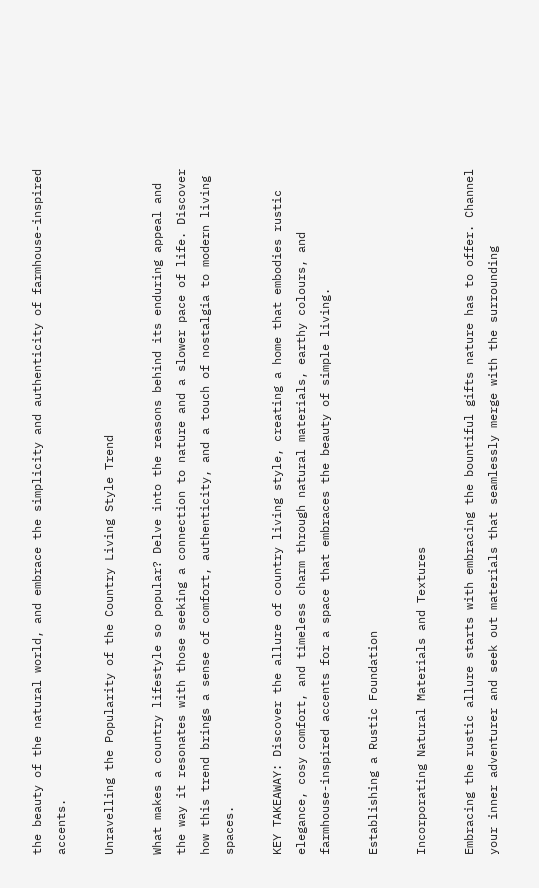the beauty of the natural world, and embrace the simplicity and authenticity of farmhouse-inspired accents.

Unravelling the Popularity of the Country Living Style Trend

What makes a country lifestyle so popular? Delve into the reasons behind its enduring appeal and the way it resonates with those seeking a connection to nature and a slower pace of life. Discover how this trend brings a sense of comfort, authenticity, and a touch of nostalgia to modern living spaces.

KEY TAKEAWAY: Discover the allure of country living style, creating a home that embodies rustic elegance, cosy comfort, and timeless charm through natural materials, earthy colours, and farmhouse-inspired accents for a space that embraces the beauty of simple living.

Establishing a Rustic Foundation

Incorporating Natural Materials and Textures

Embracing the rustic allure starts with embracing the bountiful gifts nature has to offer. Channel your inner adventurer and seek out materials that seamlessly merge with the surrounding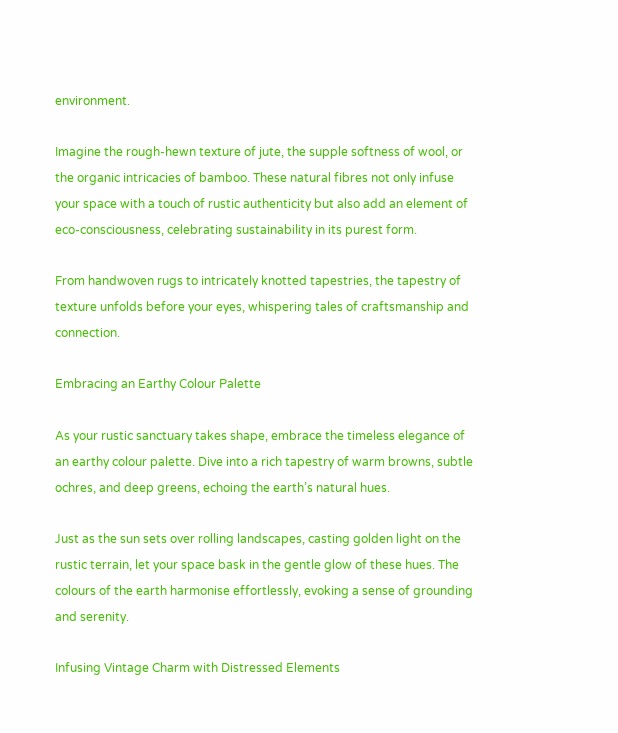environment.

Imagine the rough-hewn texture of jute, the supple softness of wool, or the organic intricacies of bamboo. These natural fibres not only infuse your space with a touch of rustic authenticity but also add an element of eco-consciousness, celebrating sustainability in its purest form.

From handwoven rugs to intricately knotted tapestries, the tapestry of texture unfolds before your eyes, whispering tales of craftsmanship and connection.

Embracing an Earthy Colour Palette

As your rustic sanctuary takes shape, embrace the timeless elegance of an earthy colour palette. Dive into a rich tapestry of warm browns, subtle ochres, and deep greens, echoing the earth’s natural hues.

Just as the sun sets over rolling landscapes, casting golden light on the rustic terrain, let your space bask in the gentle glow of these hues. The colours of the earth harmonise effortlessly, evoking a sense of grounding and serenity.

Infusing Vintage Charm with Distressed Elements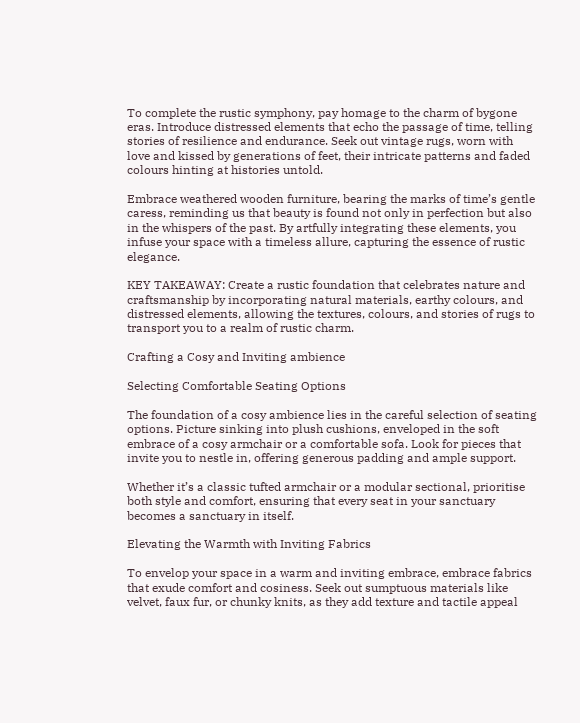To complete the rustic symphony, pay homage to the charm of bygone eras. Introduce distressed elements that echo the passage of time, telling stories of resilience and endurance. Seek out vintage rugs, worn with love and kissed by generations of feet, their intricate patterns and faded colours hinting at histories untold.

Embrace weathered wooden furniture, bearing the marks of time’s gentle caress, reminding us that beauty is found not only in perfection but also in the whispers of the past. By artfully integrating these elements, you infuse your space with a timeless allure, capturing the essence of rustic elegance.

KEY TAKEAWAY: Create a rustic foundation that celebrates nature and craftsmanship by incorporating natural materials, earthy colours, and distressed elements, allowing the textures, colours, and stories of rugs to transport you to a realm of rustic charm.

Crafting a Cosy and Inviting ambience

Selecting Comfortable Seating Options

The foundation of a cosy ambience lies in the careful selection of seating options. Picture sinking into plush cushions, enveloped in the soft embrace of a cosy armchair or a comfortable sofa. Look for pieces that invite you to nestle in, offering generous padding and ample support.

Whether it’s a classic tufted armchair or a modular sectional, prioritise both style and comfort, ensuring that every seat in your sanctuary becomes a sanctuary in itself.

Elevating the Warmth with Inviting Fabrics

To envelop your space in a warm and inviting embrace, embrace fabrics that exude comfort and cosiness. Seek out sumptuous materials like velvet, faux fur, or chunky knits, as they add texture and tactile appeal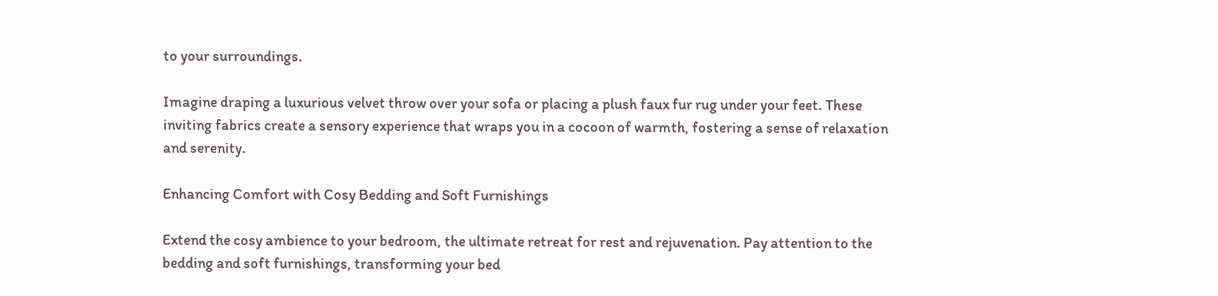to your surroundings.

Imagine draping a luxurious velvet throw over your sofa or placing a plush faux fur rug under your feet. These inviting fabrics create a sensory experience that wraps you in a cocoon of warmth, fostering a sense of relaxation and serenity.

Enhancing Comfort with Cosy Bedding and Soft Furnishings

Extend the cosy ambience to your bedroom, the ultimate retreat for rest and rejuvenation. Pay attention to the bedding and soft furnishings, transforming your bed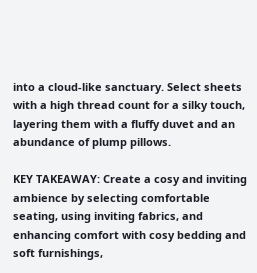into a cloud-like sanctuary. Select sheets with a high thread count for a silky touch, layering them with a fluffy duvet and an abundance of plump pillows.

KEY TAKEAWAY: Create a cosy and inviting ambience by selecting comfortable seating, using inviting fabrics, and enhancing comfort with cosy bedding and soft furnishings,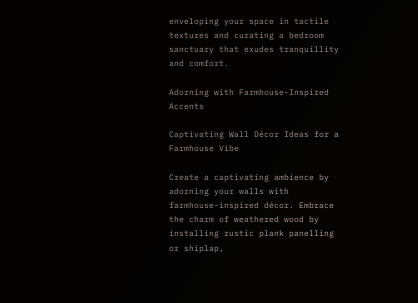enveloping your space in tactile textures and curating a bedroom sanctuary that exudes tranquillity and comfort.

Adorning with Farmhouse-Inspired Accents

Captivating Wall Décor Ideas for a Farmhouse Vibe

Create a captivating ambience by adorning your walls with farmhouse-inspired décor. Embrace the charm of weathered wood by installing rustic plank panelling or shiplap,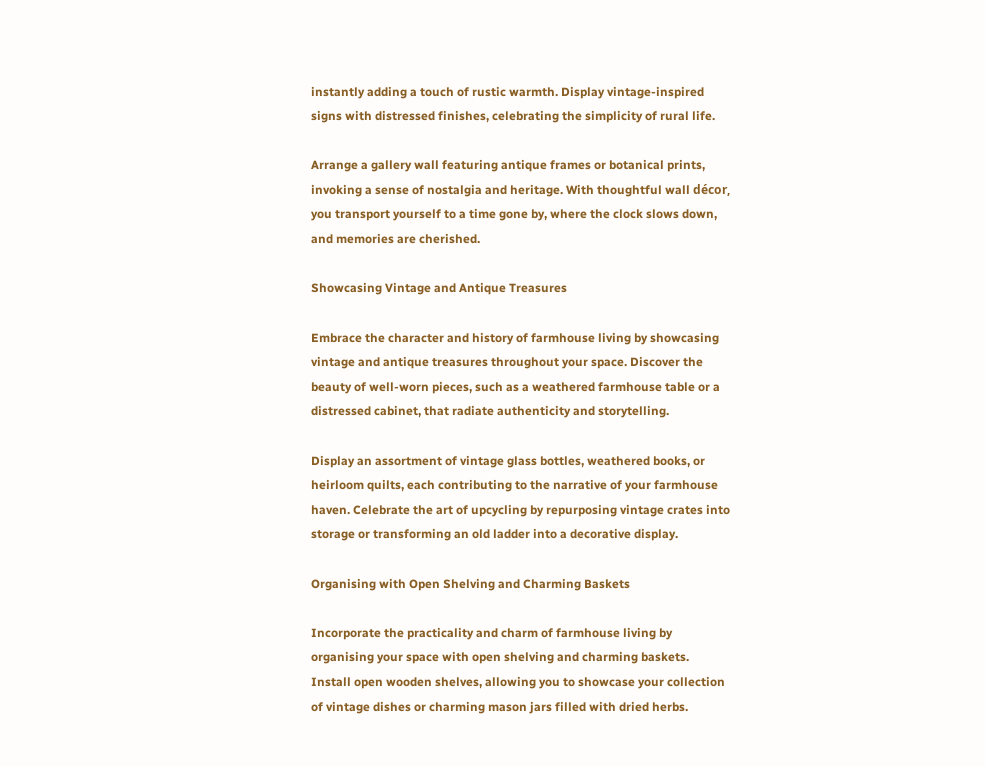instantly adding a touch of rustic warmth. Display vintage-inspired signs with distressed finishes, celebrating the simplicity of rural life.

Arrange a gallery wall featuring antique frames or botanical prints, invoking a sense of nostalgia and heritage. With thoughtful wall décor, you transport yourself to a time gone by, where the clock slows down, and memories are cherished.

Showcasing Vintage and Antique Treasures

Embrace the character and history of farmhouse living by showcasing vintage and antique treasures throughout your space. Discover the beauty of well-worn pieces, such as a weathered farmhouse table or a distressed cabinet, that radiate authenticity and storytelling.

Display an assortment of vintage glass bottles, weathered books, or heirloom quilts, each contributing to the narrative of your farmhouse haven. Celebrate the art of upcycling by repurposing vintage crates into storage or transforming an old ladder into a decorative display.

Organising with Open Shelving and Charming Baskets

Incorporate the practicality and charm of farmhouse living by organising your space with open shelving and charming baskets. Install open wooden shelves, allowing you to showcase your collection of vintage dishes or charming mason jars filled with dried herbs.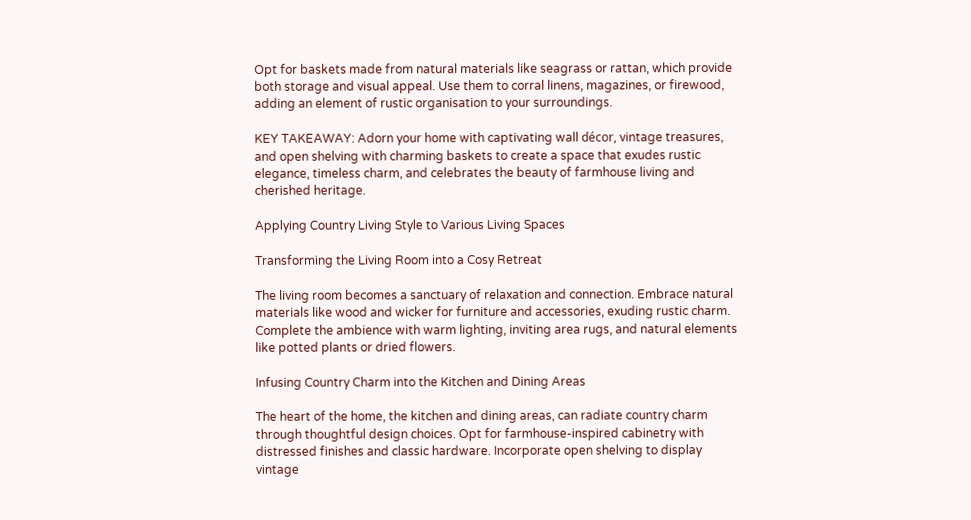Opt for baskets made from natural materials like seagrass or rattan, which provide both storage and visual appeal. Use them to corral linens, magazines, or firewood, adding an element of rustic organisation to your surroundings.

KEY TAKEAWAY: Adorn your home with captivating wall décor, vintage treasures, and open shelving with charming baskets to create a space that exudes rustic elegance, timeless charm, and celebrates the beauty of farmhouse living and cherished heritage.

Applying Country Living Style to Various Living Spaces

Transforming the Living Room into a Cosy Retreat

The living room becomes a sanctuary of relaxation and connection. Embrace natural materials like wood and wicker for furniture and accessories, exuding rustic charm. Complete the ambience with warm lighting, inviting area rugs, and natural elements like potted plants or dried flowers.

Infusing Country Charm into the Kitchen and Dining Areas

The heart of the home, the kitchen and dining areas, can radiate country charm through thoughtful design choices. Opt for farmhouse-inspired cabinetry with distressed finishes and classic hardware. Incorporate open shelving to display vintage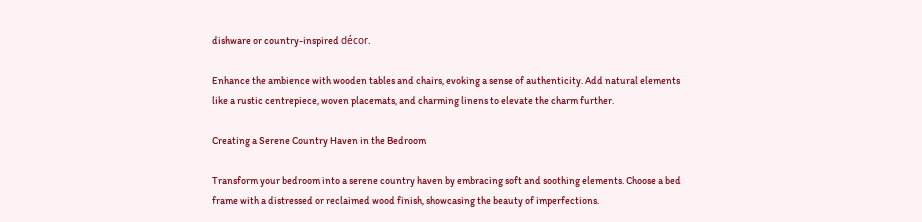dishware or country-inspired décor.

Enhance the ambience with wooden tables and chairs, evoking a sense of authenticity. Add natural elements like a rustic centrepiece, woven placemats, and charming linens to elevate the charm further.

Creating a Serene Country Haven in the Bedroom

Transform your bedroom into a serene country haven by embracing soft and soothing elements. Choose a bed frame with a distressed or reclaimed wood finish, showcasing the beauty of imperfections.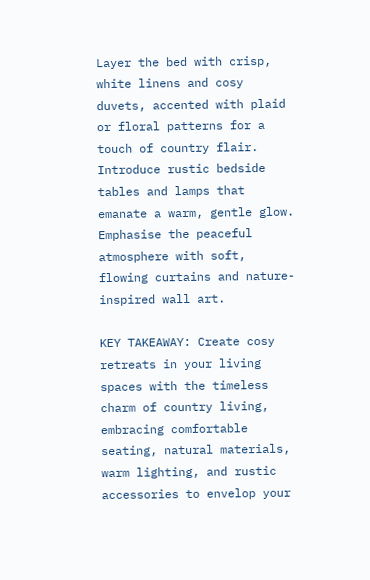Layer the bed with crisp, white linens and cosy duvets, accented with plaid or floral patterns for a touch of country flair. Introduce rustic bedside tables and lamps that emanate a warm, gentle glow. Emphasise the peaceful atmosphere with soft, flowing curtains and nature-inspired wall art.

KEY TAKEAWAY: Create cosy retreats in your living spaces with the timeless charm of country living, embracing comfortable seating, natural materials, warm lighting, and rustic accessories to envelop your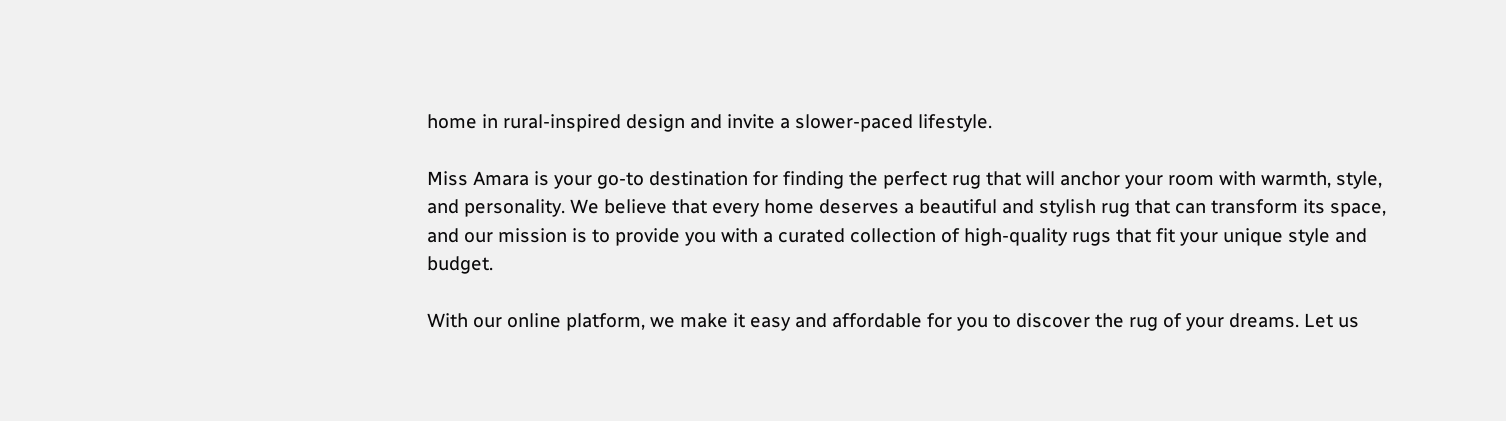home in rural-inspired design and invite a slower-paced lifestyle.

Miss Amara is your go-to destination for finding the perfect rug that will anchor your room with warmth, style, and personality. We believe that every home deserves a beautiful and stylish rug that can transform its space, and our mission is to provide you with a curated collection of high-quality rugs that fit your unique style and budget.

With our online platform, we make it easy and affordable for you to discover the rug of your dreams. Let us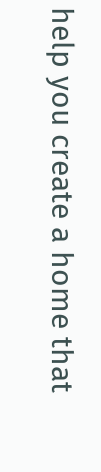help you create a home that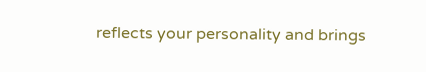reflects your personality and brings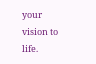your vision to life.